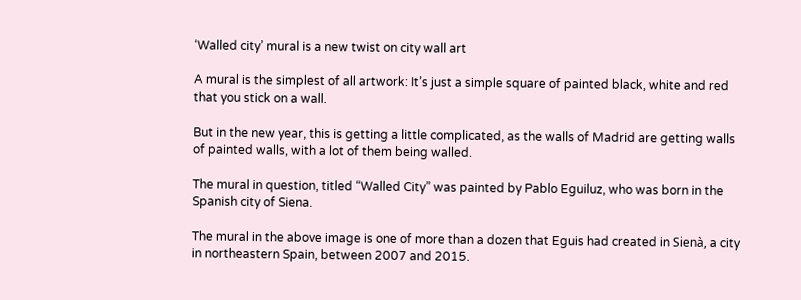‘Walled city’ mural is a new twist on city wall art

A mural is the simplest of all artwork: It’s just a simple square of painted black, white and red that you stick on a wall.

But in the new year, this is getting a little complicated, as the walls of Madrid are getting walls of painted walls, with a lot of them being walled.

The mural in question, titled “Walled City” was painted by Pablo Eguiluz, who was born in the Spanish city of Siena.

The mural in the above image is one of more than a dozen that Eguis had created in Sienà, a city in northeastern Spain, between 2007 and 2015.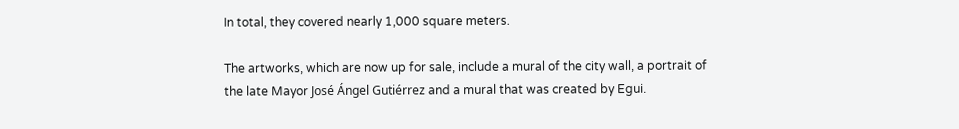In total, they covered nearly 1,000 square meters.

The artworks, which are now up for sale, include a mural of the city wall, a portrait of the late Mayor José Ángel Gutiérrez and a mural that was created by Egui.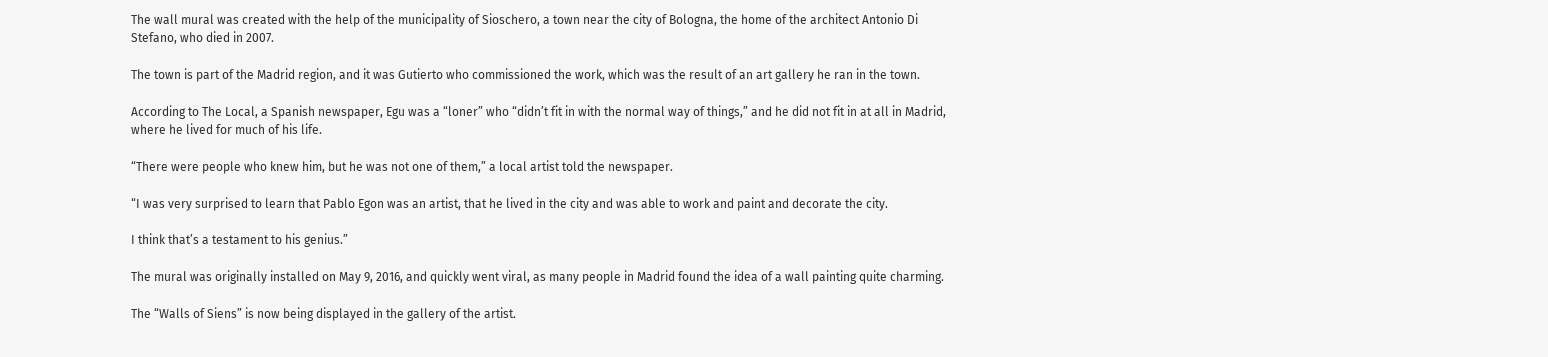The wall mural was created with the help of the municipality of Sioschero, a town near the city of Bologna, the home of the architect Antonio Di Stefano, who died in 2007.

The town is part of the Madrid region, and it was Gutierto who commissioned the work, which was the result of an art gallery he ran in the town.

According to The Local, a Spanish newspaper, Egu was a “loner” who “didn’t fit in with the normal way of things,” and he did not fit in at all in Madrid, where he lived for much of his life.

“There were people who knew him, but he was not one of them,” a local artist told the newspaper.

“I was very surprised to learn that Pablo Egon was an artist, that he lived in the city and was able to work and paint and decorate the city.

I think that’s a testament to his genius.”

The mural was originally installed on May 9, 2016, and quickly went viral, as many people in Madrid found the idea of a wall painting quite charming.

The “Walls of Siens” is now being displayed in the gallery of the artist.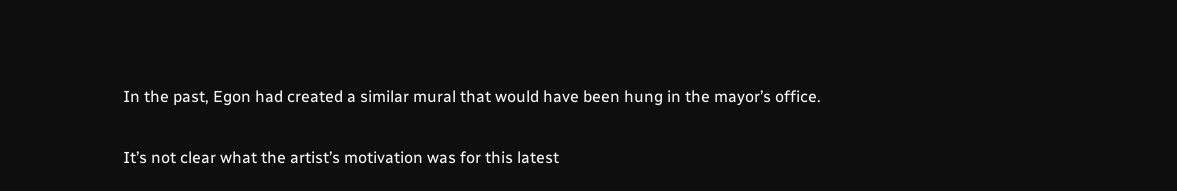In the past, Egon had created a similar mural that would have been hung in the mayor’s office.

It’s not clear what the artist’s motivation was for this latest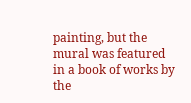painting, but the mural was featured in a book of works by the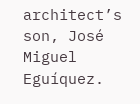architect’s son, José Miguel Eguíquez.